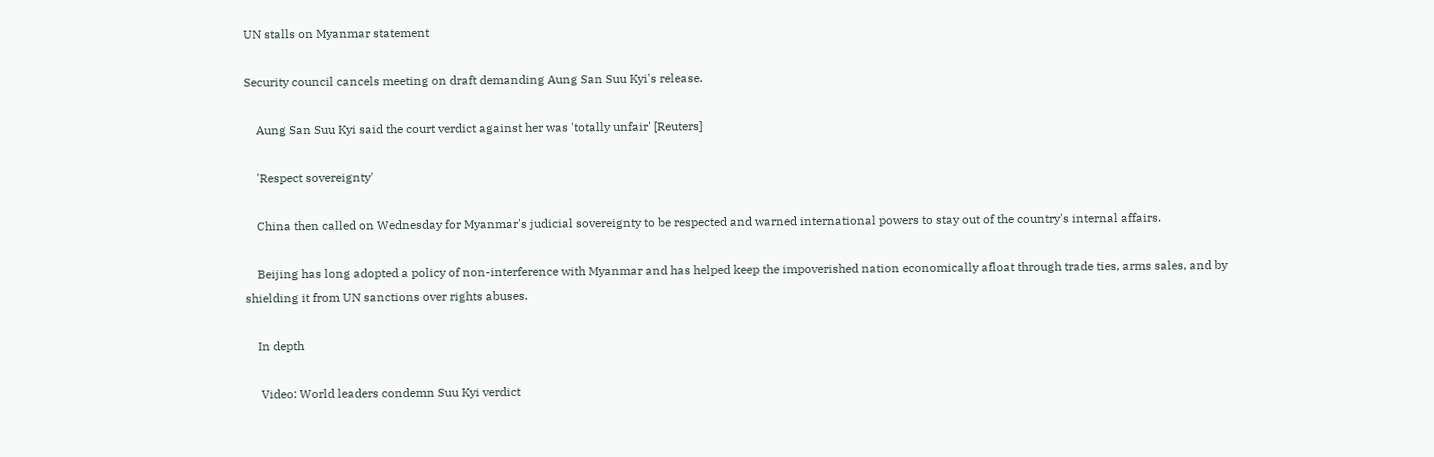UN stalls on Myanmar statement

Security council cancels meeting on draft demanding Aung San Suu Kyi's release.

    Aung San Suu Kyi said the court verdict against her was 'totally unfair' [Reuters]

    'Respect sovereignty'

    China then called on Wednesday for Myanmar's judicial sovereignty to be respected and warned international powers to stay out of the country's internal affairs.

    Beijing has long adopted a policy of non-interference with Myanmar and has helped keep the impoverished nation economically afloat through trade ties, arms sales, and by shielding it from UN sanctions over rights abuses.

    In depth

     Video: World leaders condemn Suu Kyi verdict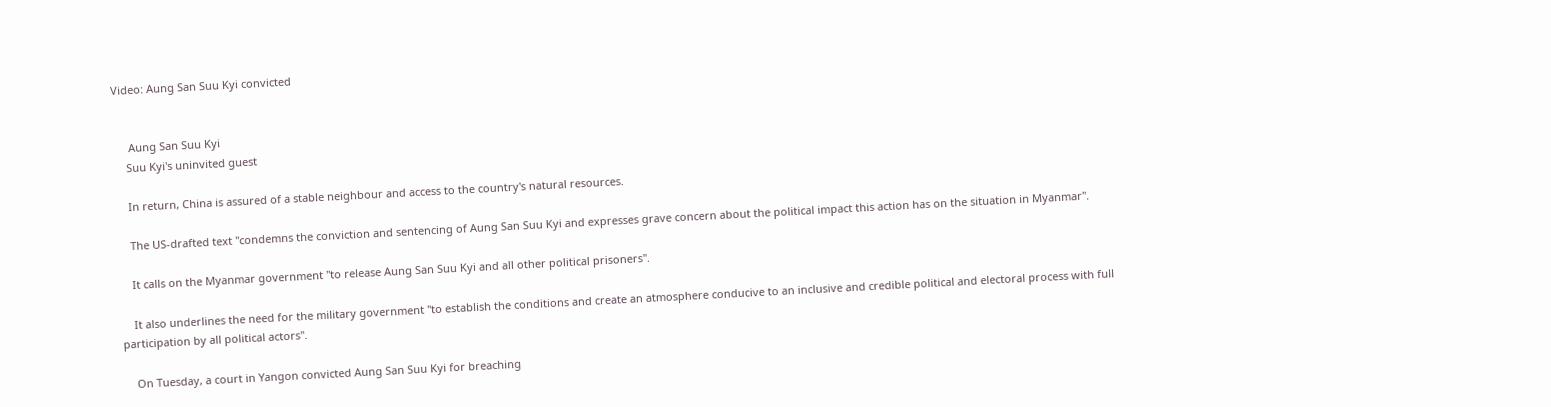Video: Aung San Suu Kyi convicted


     Aung San Suu Kyi
    Suu Kyi's uninvited guest

    In return, China is assured of a stable neighbour and access to the country's natural resources.

    The US-drafted text "condemns the conviction and sentencing of Aung San Suu Kyi and expresses grave concern about the political impact this action has on the situation in Myanmar".

    It calls on the Myanmar government "to release Aung San Suu Kyi and all other political prisoners".

    It also underlines the need for the military government "to establish the conditions and create an atmosphere conducive to an inclusive and credible political and electoral process with full participation by all political actors".

    On Tuesday, a court in Yangon convicted Aung San Suu Kyi for breaching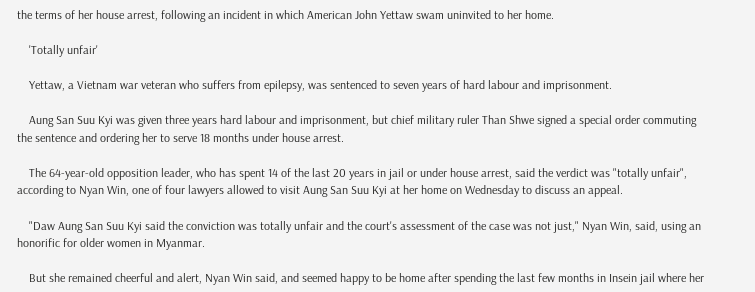the terms of her house arrest, following an incident in which American John Yettaw swam uninvited to her home.

    'Totally unfair'

    Yettaw, a Vietnam war veteran who suffers from epilepsy, was sentenced to seven years of hard labour and imprisonment.

    Aung San Suu Kyi was given three years hard labour and imprisonment, but chief military ruler Than Shwe signed a special order commuting the sentence and ordering her to serve 18 months under house arrest.

    The 64-year-old opposition leader, who has spent 14 of the last 20 years in jail or under house arrest, said the verdict was "totally unfair", according to Nyan Win, one of four lawyers allowed to visit Aung San Suu Kyi at her home on Wednesday to discuss an appeal.

    "Daw Aung San Suu Kyi said the conviction was totally unfair and the court's assessment of the case was not just," Nyan Win, said, using an honorific for older women in Myanmar.

    But she remained cheerful and alert, Nyan Win said, and seemed happy to be home after spending the last few months in Insein jail where her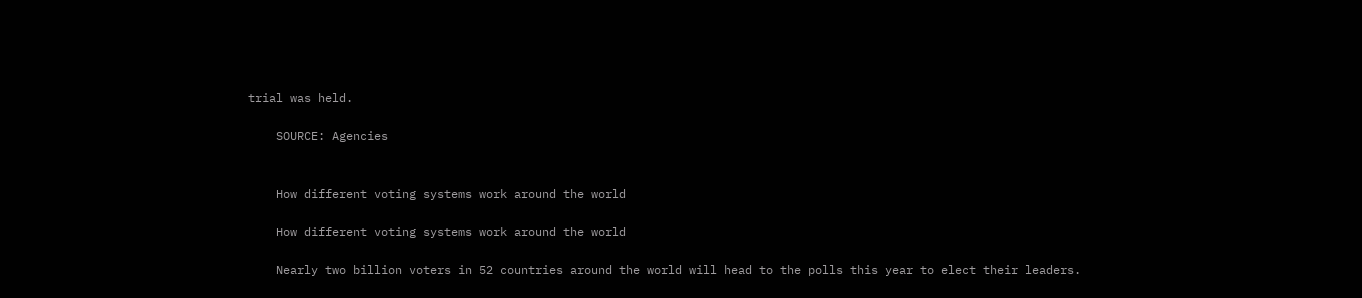trial was held.

    SOURCE: Agencies


    How different voting systems work around the world

    How different voting systems work around the world

    Nearly two billion voters in 52 countries around the world will head to the polls this year to elect their leaders.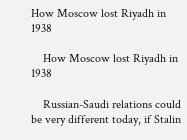How Moscow lost Riyadh in 1938

    How Moscow lost Riyadh in 1938

    Russian-Saudi relations could be very different today, if Stalin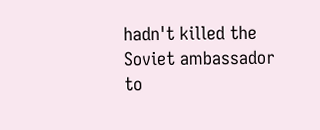hadn't killed the Soviet ambassador to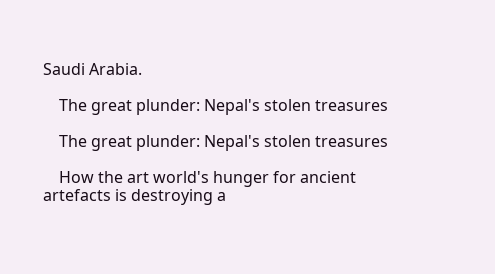Saudi Arabia.

    The great plunder: Nepal's stolen treasures

    The great plunder: Nepal's stolen treasures

    How the art world's hunger for ancient artefacts is destroying a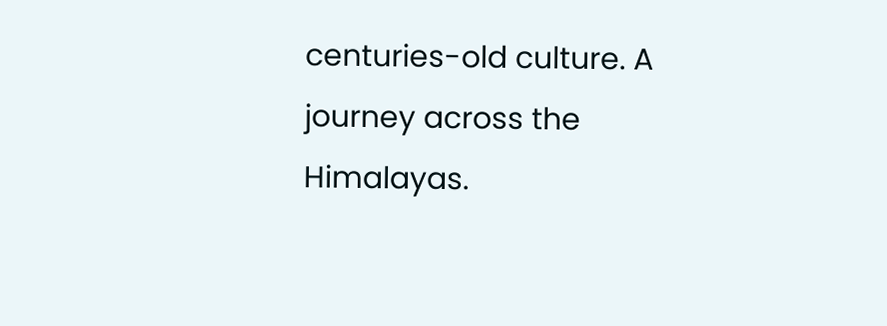centuries-old culture. A journey across the Himalayas.